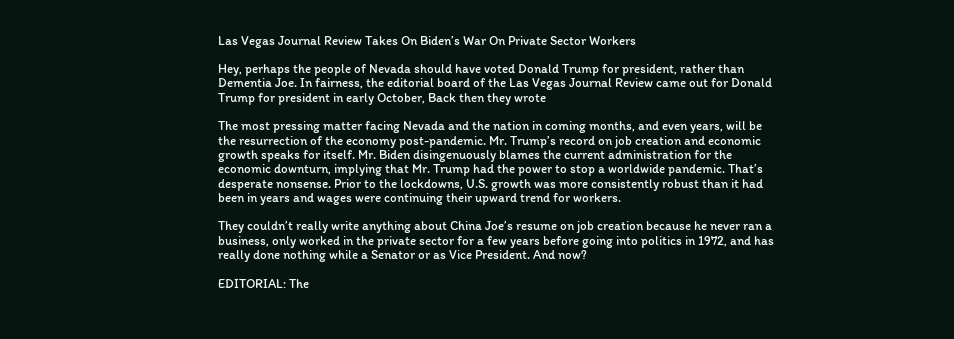Las Vegas Journal Review Takes On Biden’s War On Private Sector Workers

Hey, perhaps the people of Nevada should have voted Donald Trump for president, rather than Dementia Joe. In fairness, the editorial board of the Las Vegas Journal Review came out for Donald Trump for president in early October, Back then they wrote

The most pressing matter facing Nevada and the nation in coming months, and even years, will be the resurrection of the economy post-pandemic. Mr. Trump’s record on job creation and economic growth speaks for itself. Mr. Biden disingenuously blames the current administration for the economic downturn, implying that Mr. Trump had the power to stop a worldwide pandemic. That’s desperate nonsense. Prior to the lockdowns, U.S. growth was more consistently robust than it had been in years and wages were continuing their upward trend for workers.

They couldn’t really write anything about China Joe’s resume on job creation because he never ran a business, only worked in the private sector for a few years before going into politics in 1972, and has really done nothing while a Senator or as Vice President. And now?

EDITORIAL: The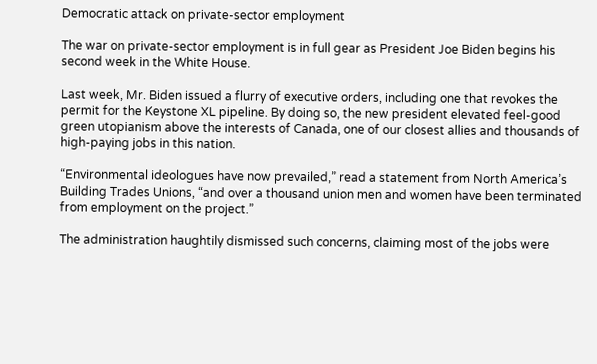Democratic attack on private-sector employment

The war on private-sector employment is in full gear as President Joe Biden begins his second week in the White House.

Last week, Mr. Biden issued a flurry of executive orders, including one that revokes the permit for the Keystone XL pipeline. By doing so, the new president elevated feel-good green utopianism above the interests of Canada, one of our closest allies and thousands of high-paying jobs in this nation.

“Environmental ideologues have now prevailed,” read a statement from North America’s Building Trades Unions, “and over a thousand union men and women have been terminated from employment on the project.”

The administration haughtily dismissed such concerns, claiming most of the jobs were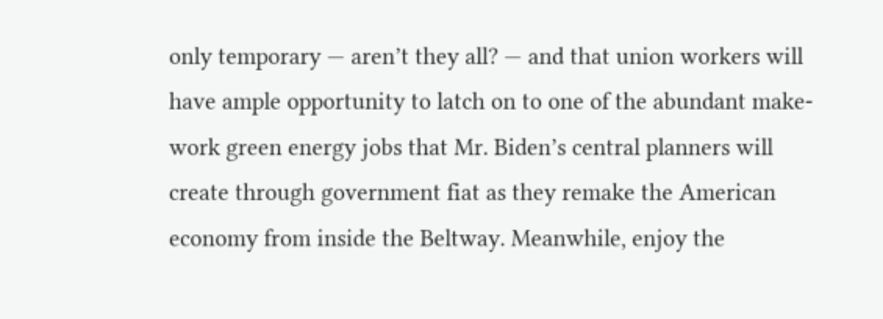only temporary — aren’t they all? — and that union workers will have ample opportunity to latch on to one of the abundant make-work green energy jobs that Mr. Biden’s central planners will create through government fiat as they remake the American economy from inside the Beltway. Meanwhile, enjoy the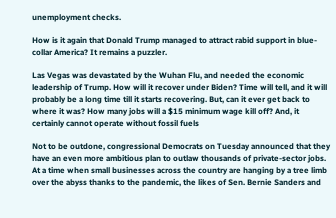unemployment checks.

How is it again that Donald Trump managed to attract rabid support in blue-collar America? It remains a puzzler.

Las Vegas was devastated by the Wuhan Flu, and needed the economic leadership of Trump. How will it recover under Biden? Time will tell, and it will probably be a long time till it starts recovering. But, can it ever get back to where it was? How many jobs will a $15 minimum wage kill off? And, it certainly cannot operate without fossil fuels

Not to be outdone, congressional Democrats on Tuesday announced that they have an even more ambitious plan to outlaw thousands of private-sector jobs. At a time when small businesses across the country are hanging by a tree limb over the abyss thanks to the pandemic, the likes of Sen. Bernie Sanders and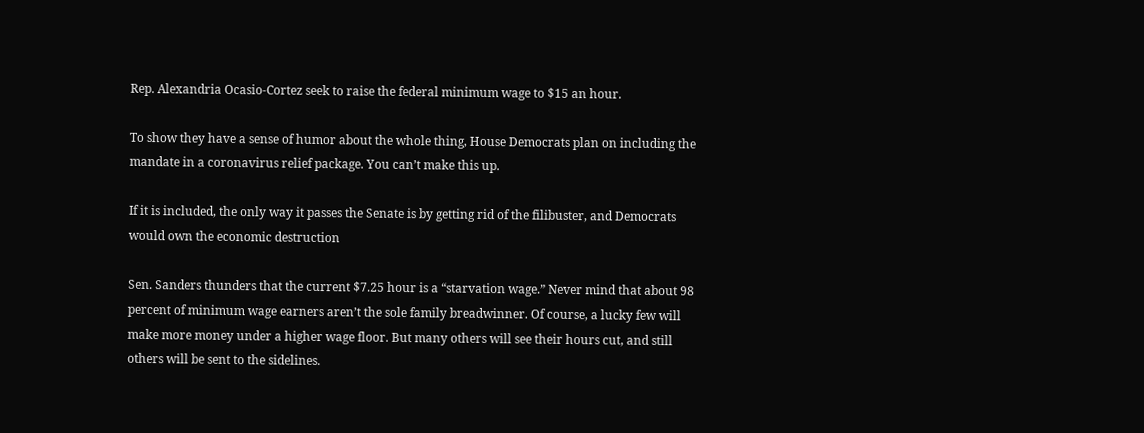Rep. Alexandria Ocasio-Cortez seek to raise the federal minimum wage to $15 an hour.

To show they have a sense of humor about the whole thing, House Democrats plan on including the mandate in a coronavirus relief package. You can’t make this up.

If it is included, the only way it passes the Senate is by getting rid of the filibuster, and Democrats would own the economic destruction

Sen. Sanders thunders that the current $7.25 hour is a “starvation wage.” Never mind that about 98 percent of minimum wage earners aren’t the sole family breadwinner. Of course, a lucky few will make more money under a higher wage floor. But many others will see their hours cut, and still others will be sent to the sidelines.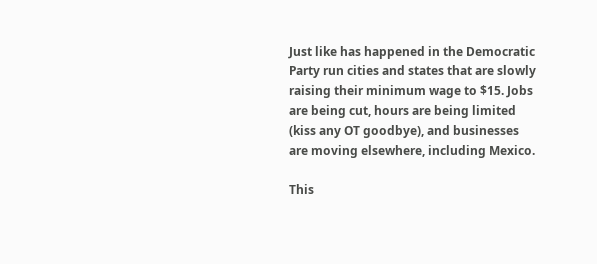Just like has happened in the Democratic Party run cities and states that are slowly raising their minimum wage to $15. Jobs are being cut, hours are being limited (kiss any OT goodbye), and businesses are moving elsewhere, including Mexico.

This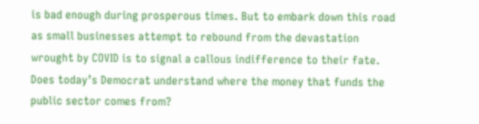is bad enough during prosperous times. But to embark down this road as small businesses attempt to rebound from the devastation wrought by COVID is to signal a callous indifference to their fate. Does today’s Democrat understand where the money that funds the public sector comes from?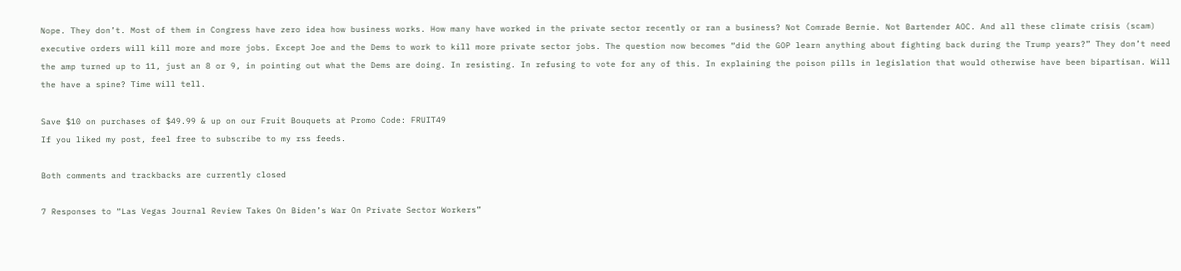Nope. They don’t. Most of them in Congress have zero idea how business works. How many have worked in the private sector recently or ran a business? Not Comrade Bernie. Not Bartender AOC. And all these climate crisis (scam) executive orders will kill more and more jobs. Except Joe and the Dems to work to kill more private sector jobs. The question now becomes “did the GOP learn anything about fighting back during the Trump years?” They don’t need the amp turned up to 11, just an 8 or 9, in pointing out what the Dems are doing. In resisting. In refusing to vote for any of this. In explaining the poison pills in legislation that would otherwise have been bipartisan. Will the have a spine? Time will tell.

Save $10 on purchases of $49.99 & up on our Fruit Bouquets at Promo Code: FRUIT49
If you liked my post, feel free to subscribe to my rss feeds.

Both comments and trackbacks are currently closed

7 Responses to “Las Vegas Journal Review Takes On Biden’s War On Private Sector Workers”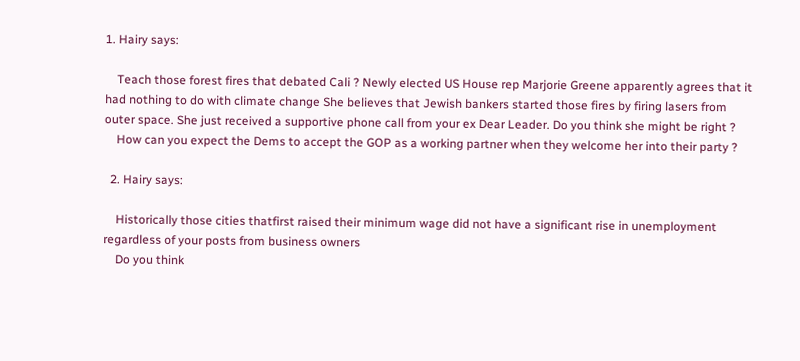1. Hairy says:

    Teach those forest fires that debated Cali ? Newly elected US House rep Marjorie Greene apparently agrees that it had nothing to do with climate change She believes that Jewish bankers started those fires by firing lasers from outer space. She just received a supportive phone call from your ex Dear Leader. Do you think she might be right ?
    How can you expect the Dems to accept the GOP as a working partner when they welcome her into their party ?

  2. Hairy says:

    Historically those cities thatfirst raised their minimum wage did not have a significant rise in unemployment regardless of your posts from business owners
    Do you think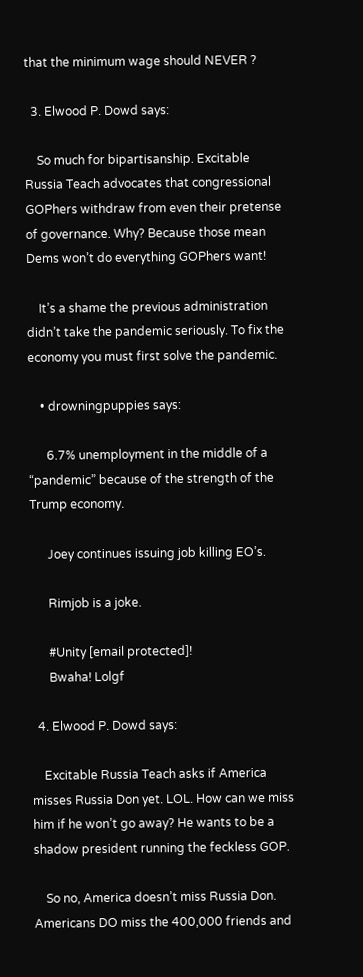that the minimum wage should NEVER ?

  3. Elwood P. Dowd says:

    So much for bipartisanship. Excitable Russia Teach advocates that congressional GOPhers withdraw from even their pretense of governance. Why? Because those mean Dems won’t do everything GOPhers want!

    It’s a shame the previous administration didn’t take the pandemic seriously. To fix the economy you must first solve the pandemic.

    • drowningpuppies says:

      6.7% unemployment in the middle of a “pandemic” because of the strength of the Trump economy.

      Joey continues issuing job killing EO’s.

      Rimjob is a joke.

      #Unity [email protected]!
      Bwaha! Lolgf

  4. Elwood P. Dowd says:

    Excitable Russia Teach asks if America misses Russia Don yet. LOL. How can we miss him if he won’t go away? He wants to be a shadow president running the feckless GOP.

    So no, America doesn’t miss Russia Don. Americans DO miss the 400,000 friends and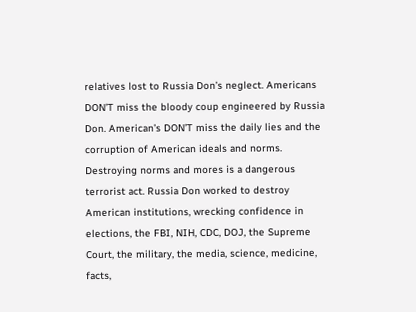relatives lost to Russia Don’s neglect. Americans DON’T miss the bloody coup engineered by Russia Don. American’s DON’T miss the daily lies and the corruption of American ideals and norms. Destroying norms and mores is a dangerous terrorist act. Russia Don worked to destroy American institutions, wrecking confidence in elections, the FBI, NIH, CDC, DOJ, the Supreme Court, the military, the media, science, medicine, facts,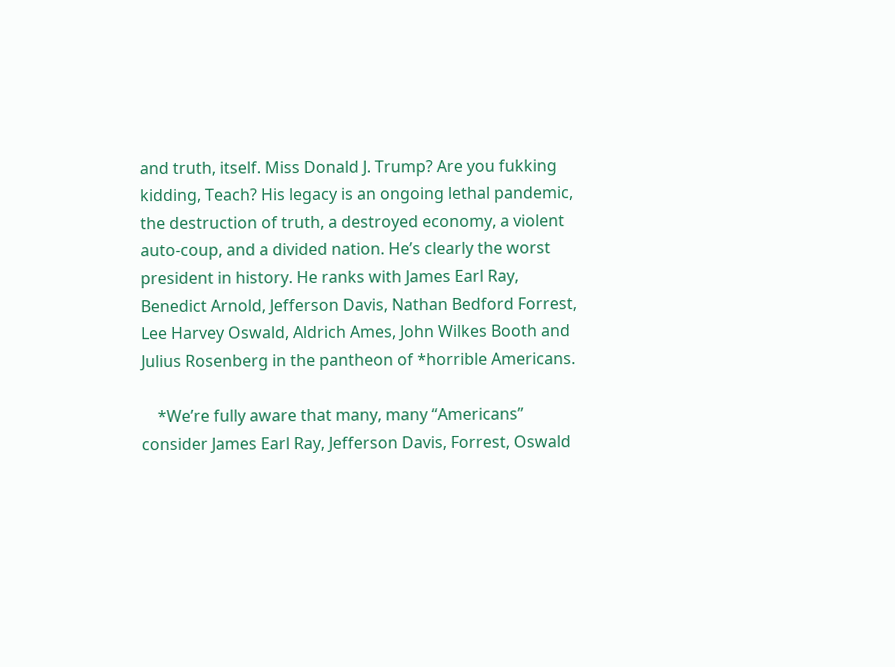and truth, itself. Miss Donald J. Trump? Are you fukking kidding, Teach? His legacy is an ongoing lethal pandemic, the destruction of truth, a destroyed economy, a violent auto-coup, and a divided nation. He’s clearly the worst president in history. He ranks with James Earl Ray, Benedict Arnold, Jefferson Davis, Nathan Bedford Forrest, Lee Harvey Oswald, Aldrich Ames, John Wilkes Booth and Julius Rosenberg in the pantheon of *horrible Americans.

    *We’re fully aware that many, many “Americans” consider James Earl Ray, Jefferson Davis, Forrest, Oswald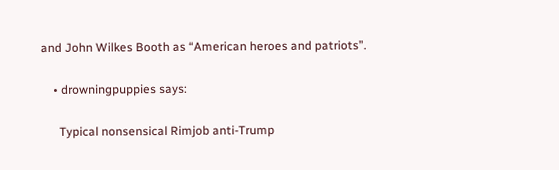and John Wilkes Booth as “American heroes and patriots”.

    • drowningpuppies says:

      Typical nonsensical Rimjob anti-Trump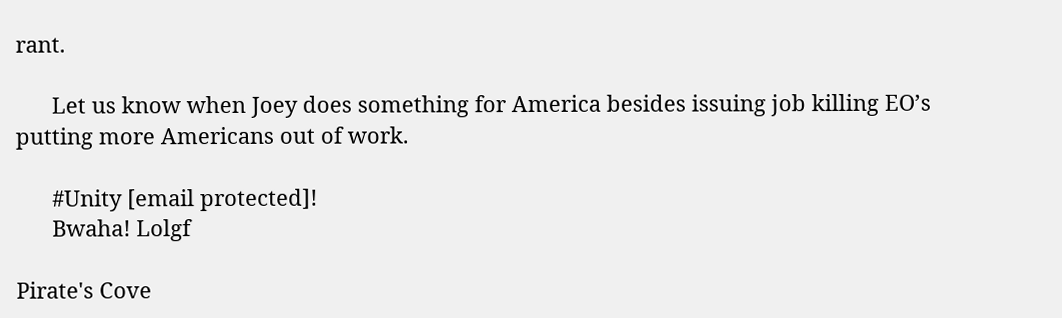rant.

      Let us know when Joey does something for America besides issuing job killing EO’s putting more Americans out of work.

      #Unity [email protected]!
      Bwaha! Lolgf

Pirate's Cove